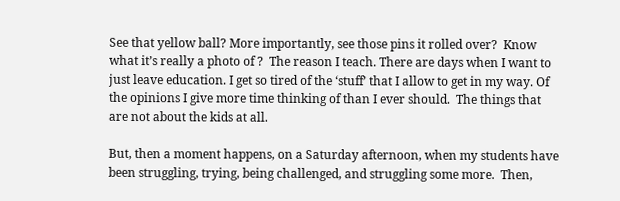See that yellow ball? More importantly, see those pins it rolled over?  Know what it’s really a photo of ?  The reason I teach. There are days when I want to just leave education. I get so tired of the ‘stuff’ that I allow to get in my way. Of the opinions I give more time thinking of than I ever should.  The things that are not about the kids at all.

But, then a moment happens, on a Saturday afternoon, when my students have been struggling, trying, being challenged, and struggling some more.  Then,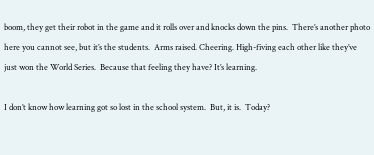boom, they get their robot in the game and it rolls over and knocks down the pins.  There’s another photo here you cannot see, but it’s the students.  Arms raised. Cheering. High-fiving each other like they’ve just won the World Series.  Because that feeling they have? It’s learning.

I don’t know how learning got so lost in the school system.  But, it is.  Today?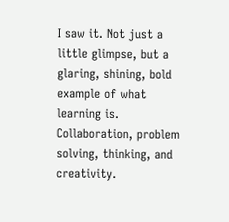I saw it. Not just a little glimpse, but a glaring, shining, bold example of what learning is.   Collaboration, problem solving, thinking, and creativity.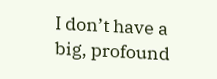I don’t have a big, profound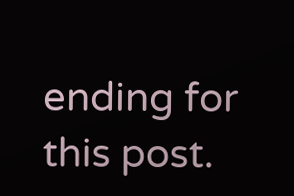ending for this post.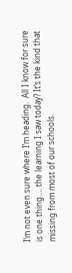I’m not even sure where I’m heading.  All I know for sure is one thing…. the learning I saw today? It’s the kind that missing from most of our schools.